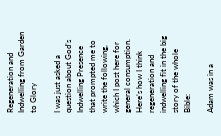Regeneration and Indwelling from Garden to Glory

I was just asked a question about God’s Indwelling Presence that prompted me to write the following, which I post here for general consumption. Here’s how I think regeneration and indwelling fit in the big story of the whole Bible:

Adam was in a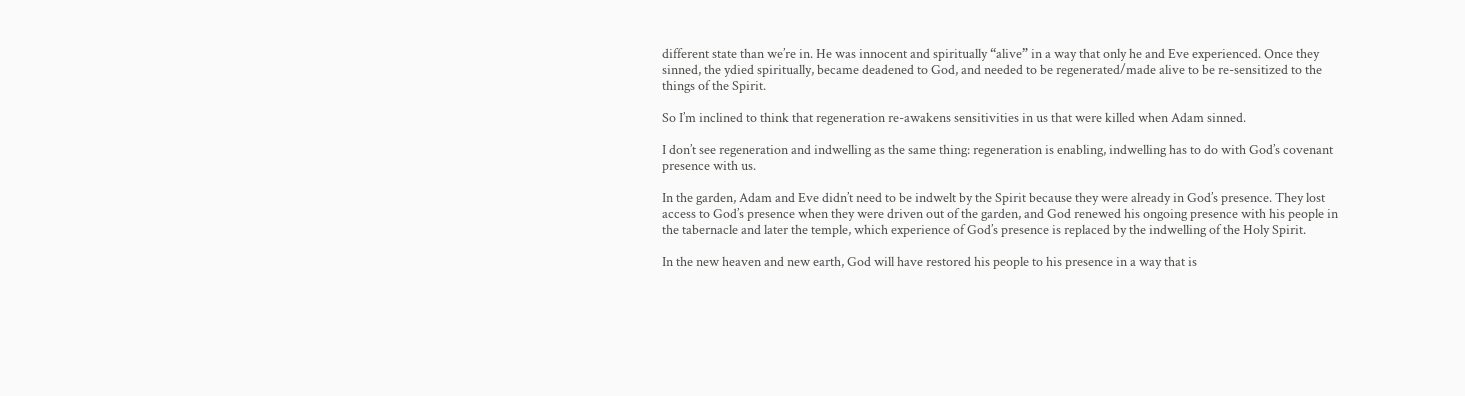different state than we’re in. He was innocent and spiritually “alive” in a way that only he and Eve experienced. Once they sinned, the ydied spiritually, became deadened to God, and needed to be regenerated/made alive to be re-sensitized to the things of the Spirit.

So I’m inclined to think that regeneration re-awakens sensitivities in us that were killed when Adam sinned.

I don’t see regeneration and indwelling as the same thing: regeneration is enabling, indwelling has to do with God’s covenant presence with us.

In the garden, Adam and Eve didn’t need to be indwelt by the Spirit because they were already in God’s presence. They lost access to God’s presence when they were driven out of the garden, and God renewed his ongoing presence with his people in the tabernacle and later the temple, which experience of God’s presence is replaced by the indwelling of the Holy Spirit.

In the new heaven and new earth, God will have restored his people to his presence in a way that is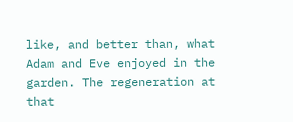like, and better than, what Adam and Eve enjoyed in the garden. The regeneration at that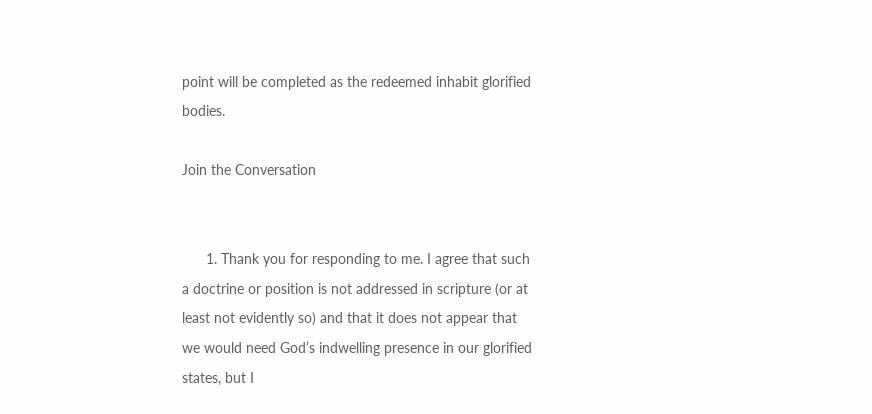point will be completed as the redeemed inhabit glorified bodies.

Join the Conversation


      1. Thank you for responding to me. I agree that such a doctrine or position is not addressed in scripture (or at least not evidently so) and that it does not appear that we would need God’s indwelling presence in our glorified states, but I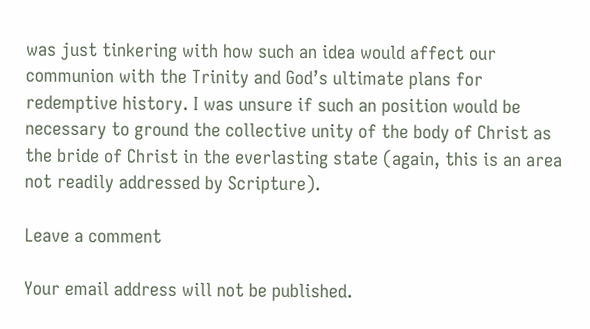was just tinkering with how such an idea would affect our communion with the Trinity and God’s ultimate plans for redemptive history. I was unsure if such an position would be necessary to ground the collective unity of the body of Christ as the bride of Christ in the everlasting state (again, this is an area not readily addressed by Scripture).

Leave a comment

Your email address will not be published.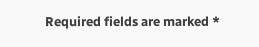Required fields are marked *